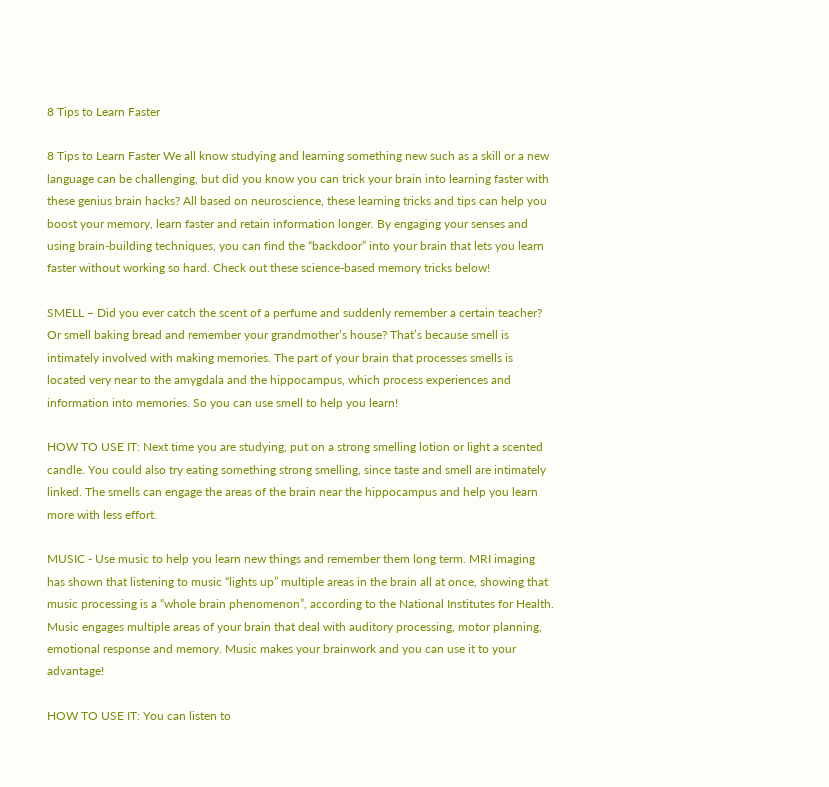8 Tips to Learn Faster

8 Tips to Learn Faster We all know studying and learning something new such as a skill or a new language can be challenging, but did you know you can trick your brain into learning faster with these genius brain hacks? All based on neuroscience, these learning tricks and tips can help you boost your memory, learn faster and retain information longer. By engaging your senses and using brain-building techniques, you can find the “backdoor” into your brain that lets you learn faster without working so hard. Check out these science-based memory tricks below!

SMELL – Did you ever catch the scent of a perfume and suddenly remember a certain teacher? Or smell baking bread and remember your grandmother’s house? That’s because smell is intimately involved with making memories. The part of your brain that processes smells is located very near to the amygdala and the hippocampus, which process experiences and information into memories. So you can use smell to help you learn!

HOW TO USE IT: Next time you are studying, put on a strong smelling lotion or light a scented candle. You could also try eating something strong smelling, since taste and smell are intimately linked. The smells can engage the areas of the brain near the hippocampus and help you learn more with less effort.

MUSIC - Use music to help you learn new things and remember them long term. MRI imaging has shown that listening to music “lights up” multiple areas in the brain all at once, showing that music processing is a “whole brain phenomenon”, according to the National Institutes for Health. Music engages multiple areas of your brain that deal with auditory processing, motor planning, emotional response and memory. Music makes your brainwork and you can use it to your advantage!

HOW TO USE IT: You can listen to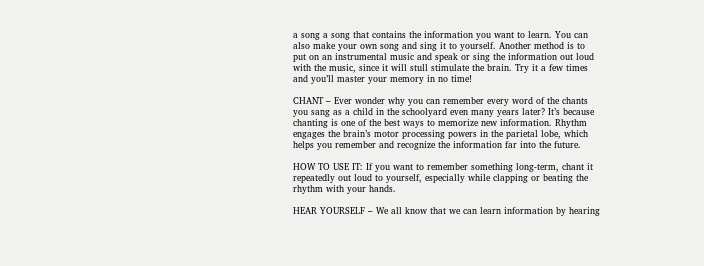a song a song that contains the information you want to learn. You can also make your own song and sing it to yourself. Another method is to put on an instrumental music and speak or sing the information out loud with the music, since it will stull stimulate the brain. Try it a few times and you’ll master your memory in no time!

CHANT – Ever wonder why you can remember every word of the chants you sang as a child in the schoolyard even many years later? It’s because chanting is one of the best ways to memorize new information. Rhythm engages the brain’s motor processing powers in the parietal lobe, which helps you remember and recognize the information far into the future.

HOW TO USE IT: If you want to remember something long-term, chant it repeatedly out loud to yourself, especially while clapping or beating the rhythm with your hands.

HEAR YOURSELF – We all know that we can learn information by hearing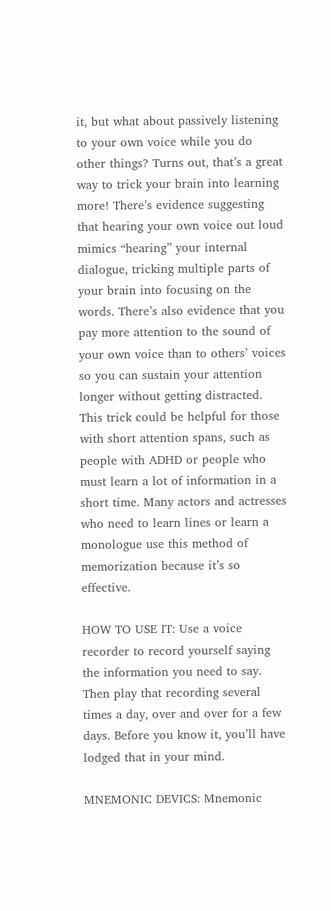it, but what about passively listening to your own voice while you do other things? Turns out, that’s a great way to trick your brain into learning more! There’s evidence suggesting that hearing your own voice out loud mimics “hearing” your internal dialogue, tricking multiple parts of your brain into focusing on the words. There’s also evidence that you pay more attention to the sound of your own voice than to others’ voices so you can sustain your attention longer without getting distracted. This trick could be helpful for those with short attention spans, such as people with ADHD or people who must learn a lot of information in a short time. Many actors and actresses who need to learn lines or learn a monologue use this method of memorization because it’s so effective.

HOW TO USE IT: Use a voice recorder to record yourself saying the information you need to say. Then play that recording several times a day, over and over for a few days. Before you know it, you’ll have lodged that in your mind.

MNEMONIC DEVICS: Mnemonic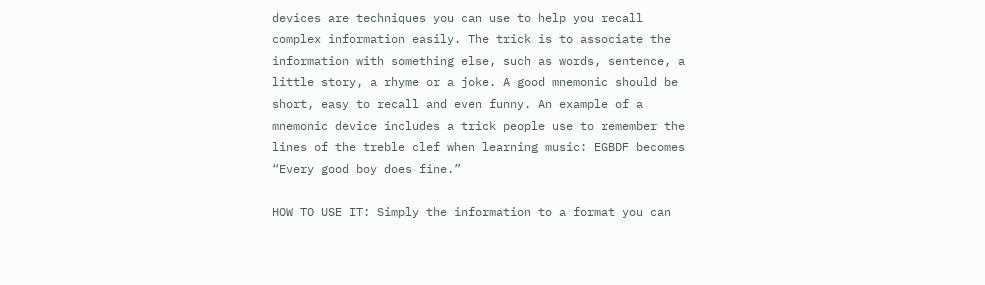devices are techniques you can use to help you recall complex information easily. The trick is to associate the information with something else, such as words, sentence, a little story, a rhyme or a joke. A good mnemonic should be short, easy to recall and even funny. An example of a mnemonic device includes a trick people use to remember the lines of the treble clef when learning music: EGBDF becomes “Every good boy does fine.”

HOW TO USE IT: Simply the information to a format you can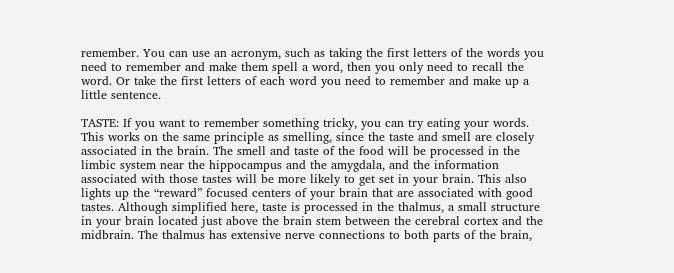remember. You can use an acronym, such as taking the first letters of the words you need to remember and make them spell a word, then you only need to recall the word. Or take the first letters of each word you need to remember and make up a little sentence.

TASTE: If you want to remember something tricky, you can try eating your words. This works on the same principle as smelling, since the taste and smell are closely associated in the brain. The smell and taste of the food will be processed in the limbic system near the hippocampus and the amygdala, and the information associated with those tastes will be more likely to get set in your brain. This also lights up the “reward” focused centers of your brain that are associated with good tastes. Although simplified here, taste is processed in the thalmus, a small structure in your brain located just above the brain stem between the cerebral cortex and the midbrain. The thalmus has extensive nerve connections to both parts of the brain,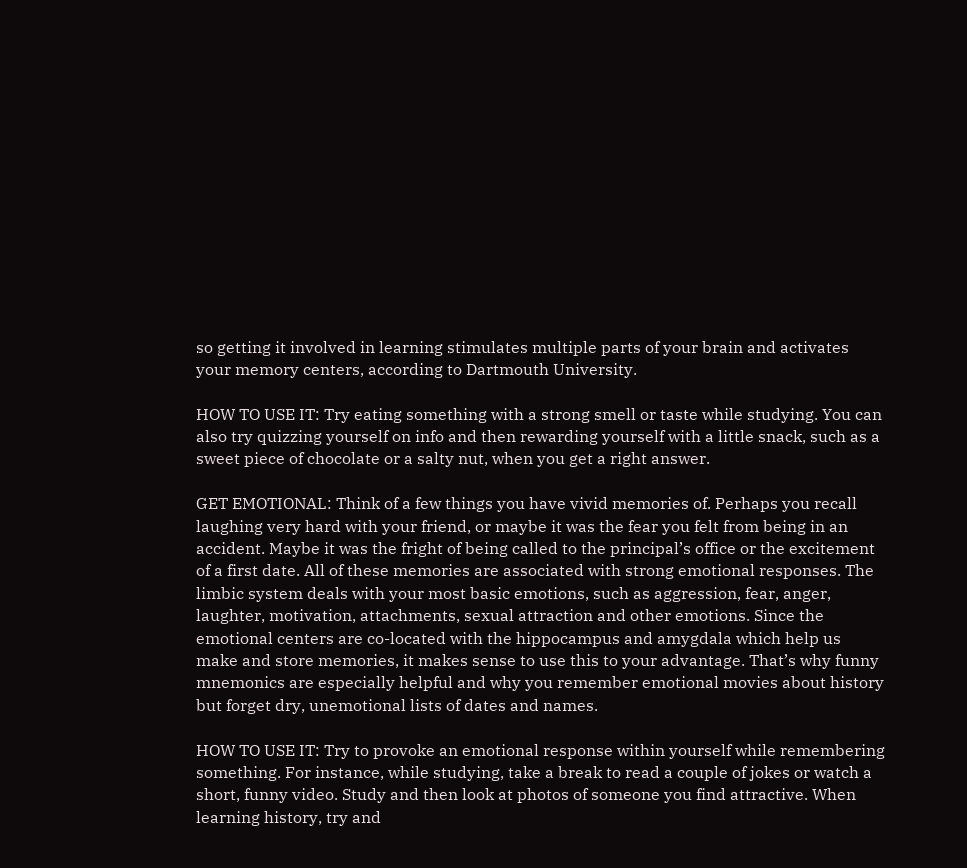so getting it involved in learning stimulates multiple parts of your brain and activates your memory centers, according to Dartmouth University.

HOW TO USE IT: Try eating something with a strong smell or taste while studying. You can also try quizzing yourself on info and then rewarding yourself with a little snack, such as a sweet piece of chocolate or a salty nut, when you get a right answer.

GET EMOTIONAL: Think of a few things you have vivid memories of. Perhaps you recall laughing very hard with your friend, or maybe it was the fear you felt from being in an accident. Maybe it was the fright of being called to the principal’s office or the excitement of a first date. All of these memories are associated with strong emotional responses. The limbic system deals with your most basic emotions, such as aggression, fear, anger, laughter, motivation, attachments, sexual attraction and other emotions. Since the emotional centers are co-located with the hippocampus and amygdala which help us make and store memories, it makes sense to use this to your advantage. That’s why funny mnemonics are especially helpful and why you remember emotional movies about history but forget dry, unemotional lists of dates and names.

HOW TO USE IT: Try to provoke an emotional response within yourself while remembering something. For instance, while studying, take a break to read a couple of jokes or watch a short, funny video. Study and then look at photos of someone you find attractive. When learning history, try and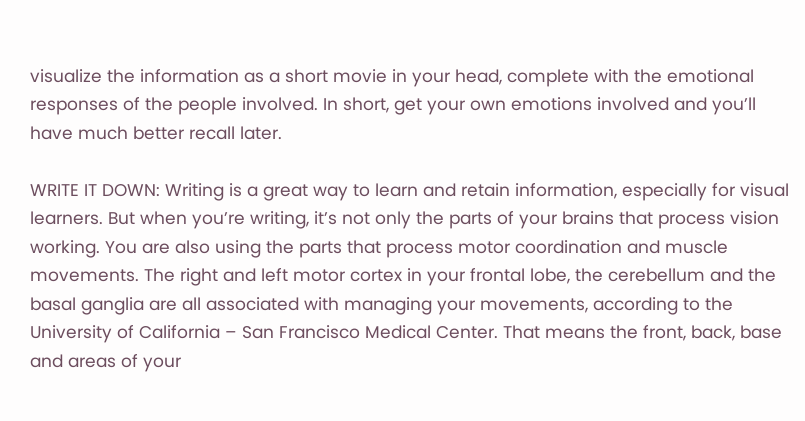visualize the information as a short movie in your head, complete with the emotional responses of the people involved. In short, get your own emotions involved and you’ll have much better recall later.

WRITE IT DOWN: Writing is a great way to learn and retain information, especially for visual learners. But when you’re writing, it’s not only the parts of your brains that process vision working. You are also using the parts that process motor coordination and muscle movements. The right and left motor cortex in your frontal lobe, the cerebellum and the basal ganglia are all associated with managing your movements, according to the University of California – San Francisco Medical Center. That means the front, back, base and areas of your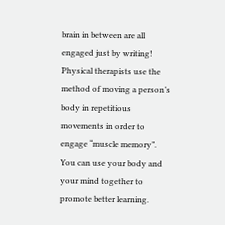brain in between are all engaged just by writing! Physical therapists use the method of moving a person’s body in repetitious movements in order to engage “muscle memory”. You can use your body and your mind together to promote better learning.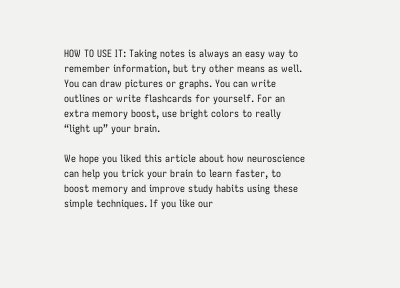HOW TO USE IT: Taking notes is always an easy way to remember information, but try other means as well. You can draw pictures or graphs. You can write outlines or write flashcards for yourself. For an extra memory boost, use bright colors to really “light up” your brain.

We hope you liked this article about how neuroscience can help you trick your brain to learn faster, to boost memory and improve study habits using these simple techniques. If you like our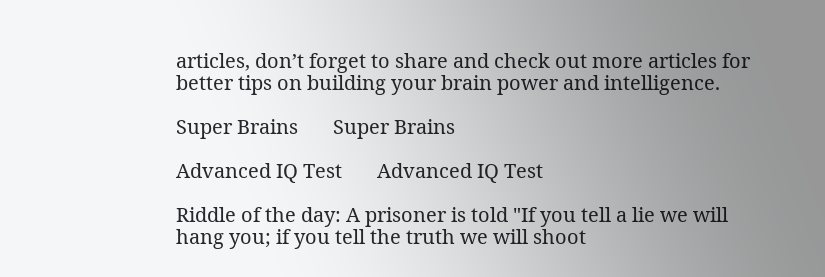articles, don’t forget to share and check out more articles for better tips on building your brain power and intelligence.

Super Brains       Super Brains

Advanced IQ Test       Advanced IQ Test

Riddle of the day: A prisoner is told "If you tell a lie we will hang you; if you tell the truth we will shoot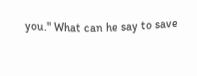you." What can he say to save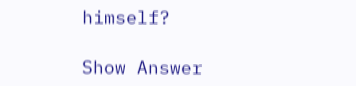himself?

Show Answer